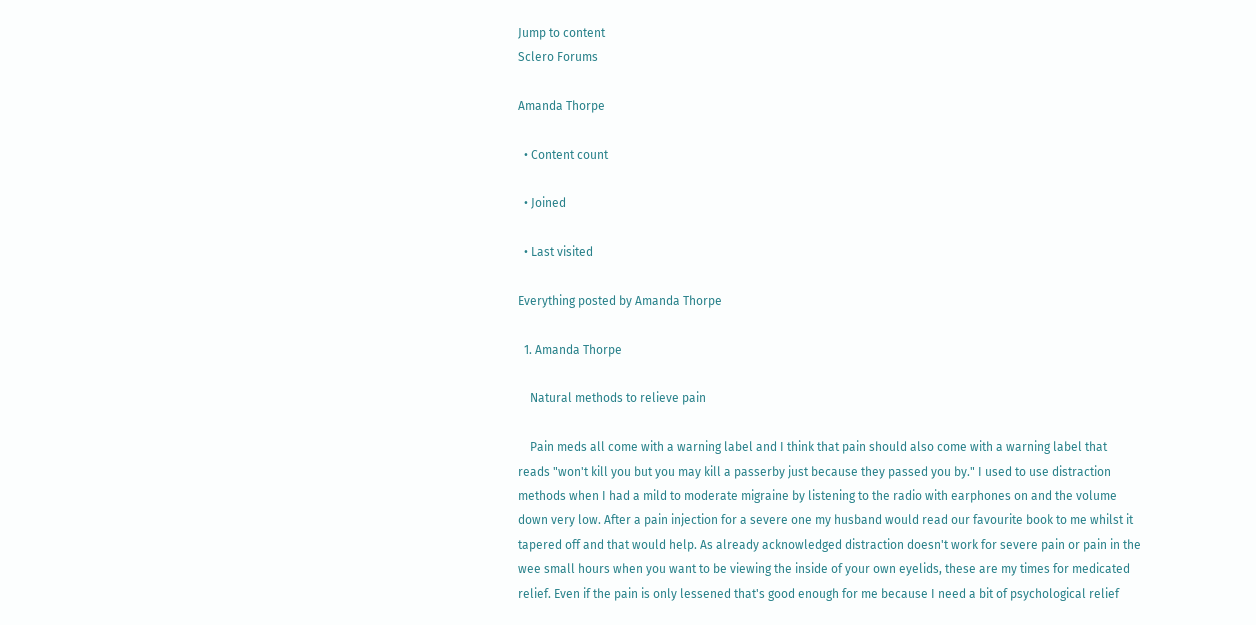Jump to content
Sclero Forums

Amanda Thorpe

  • Content count

  • Joined

  • Last visited

Everything posted by Amanda Thorpe

  1. Amanda Thorpe

    Natural methods to relieve pain

    Pain meds all come with a warning label and I think that pain should also come with a warning label that reads "won't kill you but you may kill a passerby just because they passed you by." I used to use distraction methods when I had a mild to moderate migraine by listening to the radio with earphones on and the volume down very low. After a pain injection for a severe one my husband would read our favourite book to me whilst it tapered off and that would help. As already acknowledged distraction doesn't work for severe pain or pain in the wee small hours when you want to be viewing the inside of your own eyelids, these are my times for medicated relief. Even if the pain is only lessened that's good enough for me because I need a bit of psychological relief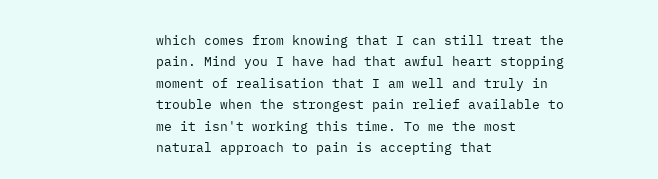which comes from knowing that I can still treat the pain. Mind you I have had that awful heart stopping moment of realisation that I am well and truly in trouble when the strongest pain relief available to me it isn't working this time. To me the most natural approach to pain is accepting that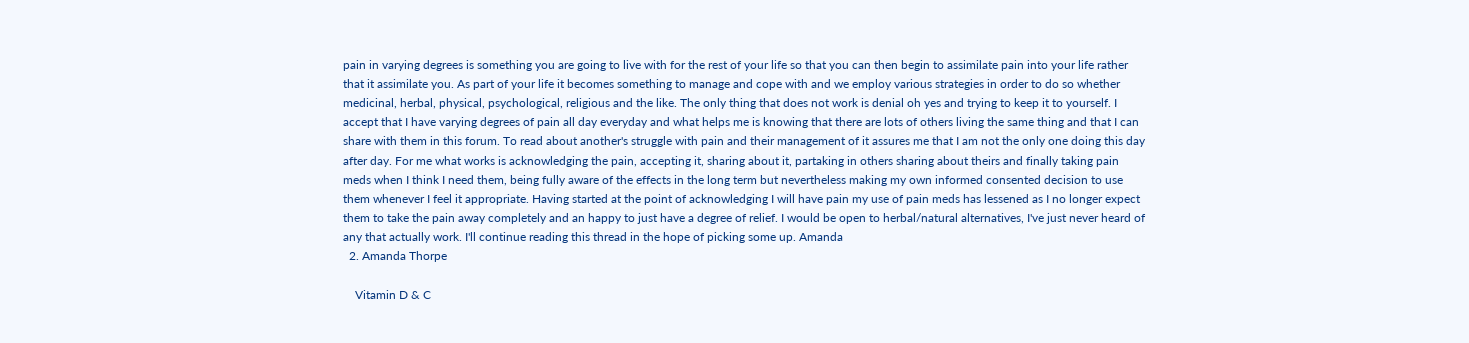pain in varying degrees is something you are going to live with for the rest of your life so that you can then begin to assimilate pain into your life rather that it assimilate you. As part of your life it becomes something to manage and cope with and we employ various strategies in order to do so whether medicinal, herbal, physical, psychological, religious and the like. The only thing that does not work is denial oh yes and trying to keep it to yourself. I accept that I have varying degrees of pain all day everyday and what helps me is knowing that there are lots of others living the same thing and that I can share with them in this forum. To read about another's struggle with pain and their management of it assures me that I am not the only one doing this day after day. For me what works is acknowledging the pain, accepting it, sharing about it, partaking in others sharing about theirs and finally taking pain meds when I think I need them, being fully aware of the effects in the long term but nevertheless making my own informed consented decision to use them whenever I feel it appropriate. Having started at the point of acknowledging I will have pain my use of pain meds has lessened as I no longer expect them to take the pain away completely and an happy to just have a degree of relief. I would be open to herbal/natural alternatives, I've just never heard of any that actually work. I'll continue reading this thread in the hope of picking some up. Amanda
  2. Amanda Thorpe

    Vitamin D & C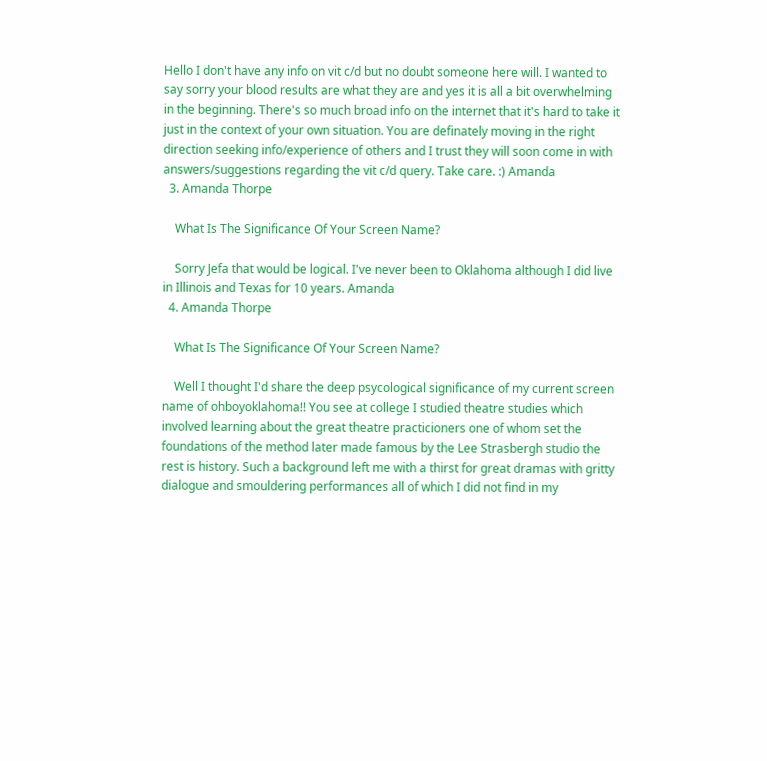Hello I don't have any info on vit c/d but no doubt someone here will. I wanted to say sorry your blood results are what they are and yes it is all a bit overwhelming in the beginning. There's so much broad info on the internet that it's hard to take it just in the context of your own situation. You are definately moving in the right direction seeking info/experience of others and I trust they will soon come in with answers/suggestions regarding the vit c/d query. Take care. :) Amanda
  3. Amanda Thorpe

    What Is The Significance Of Your Screen Name?

    Sorry Jefa that would be logical. I've never been to Oklahoma although I did live in Illinois and Texas for 10 years. Amanda
  4. Amanda Thorpe

    What Is The Significance Of Your Screen Name?

    Well I thought I'd share the deep psycological significance of my current screen name of ohboyoklahoma!! You see at college I studied theatre studies which involved learning about the great theatre practicioners one of whom set the foundations of the method later made famous by the Lee Strasbergh studio the rest is history. Such a background left me with a thirst for great dramas with gritty dialogue and smouldering performances all of which I did not find in my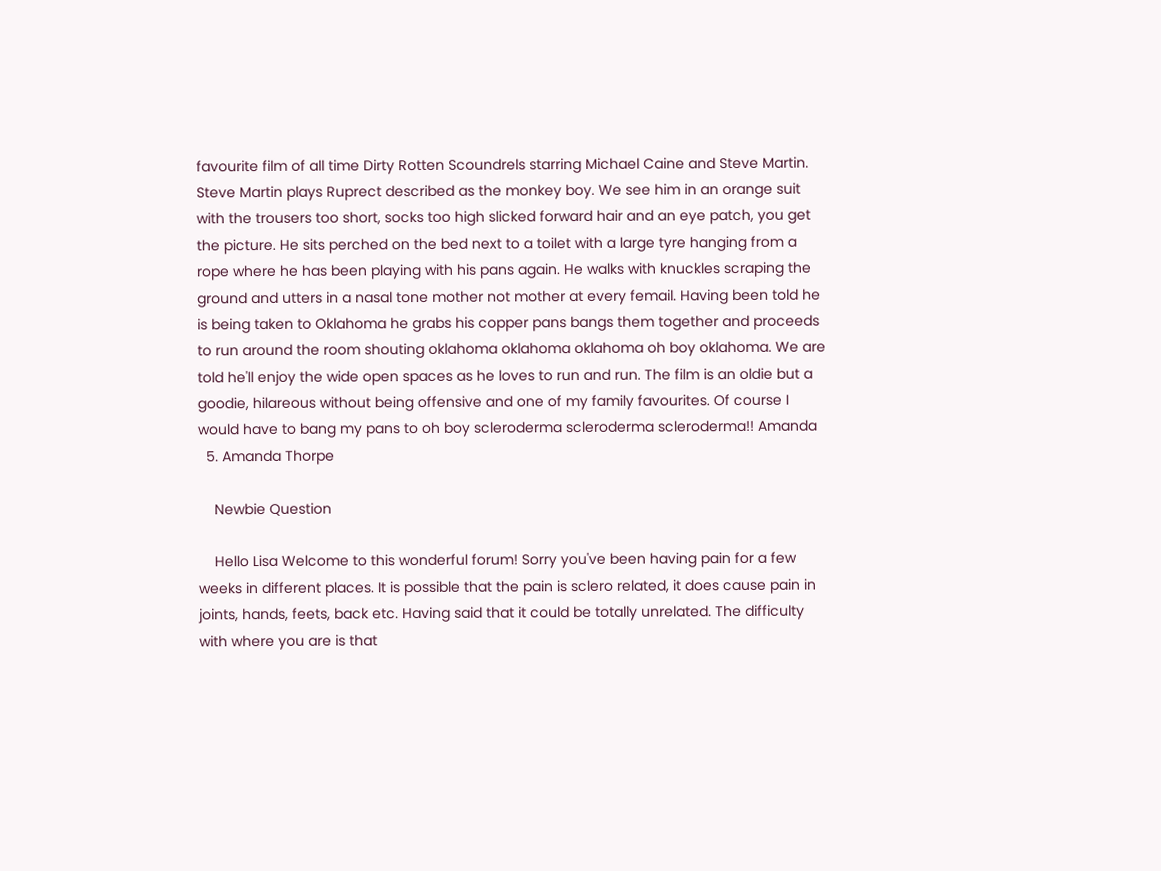favourite film of all time Dirty Rotten Scoundrels starring Michael Caine and Steve Martin. Steve Martin plays Ruprect described as the monkey boy. We see him in an orange suit with the trousers too short, socks too high slicked forward hair and an eye patch, you get the picture. He sits perched on the bed next to a toilet with a large tyre hanging from a rope where he has been playing with his pans again. He walks with knuckles scraping the ground and utters in a nasal tone mother not mother at every femail. Having been told he is being taken to Oklahoma he grabs his copper pans bangs them together and proceeds to run around the room shouting oklahoma oklahoma oklahoma oh boy oklahoma. We are told he'll enjoy the wide open spaces as he loves to run and run. The film is an oldie but a goodie, hilareous without being offensive and one of my family favourites. Of course I would have to bang my pans to oh boy scleroderma scleroderma scleroderma!! Amanda
  5. Amanda Thorpe

    Newbie Question

    Hello Lisa Welcome to this wonderful forum! Sorry you've been having pain for a few weeks in different places. It is possible that the pain is sclero related, it does cause pain in joints, hands, feets, back etc. Having said that it could be totally unrelated. The difficulty with where you are is that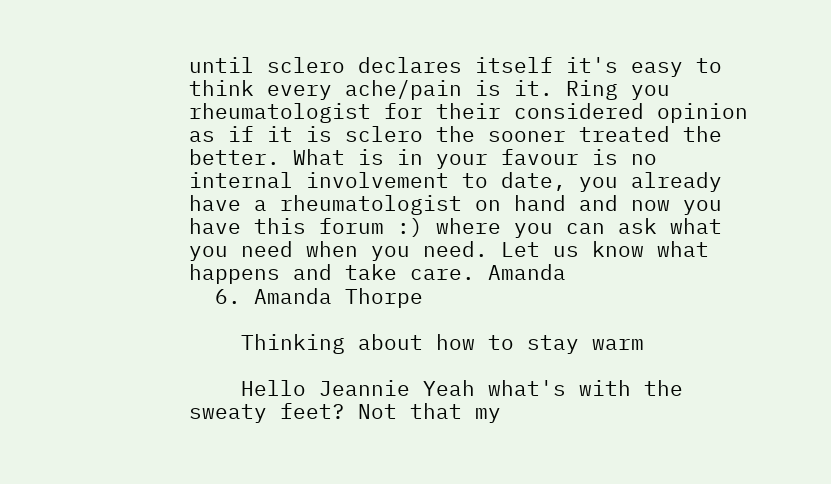until sclero declares itself it's easy to think every ache/pain is it. Ring you rheumatologist for their considered opinion as if it is sclero the sooner treated the better. What is in your favour is no internal involvement to date, you already have a rheumatologist on hand and now you have this forum :) where you can ask what you need when you need. Let us know what happens and take care. Amanda
  6. Amanda Thorpe

    Thinking about how to stay warm

    Hello Jeannie Yeah what's with the sweaty feet? Not that my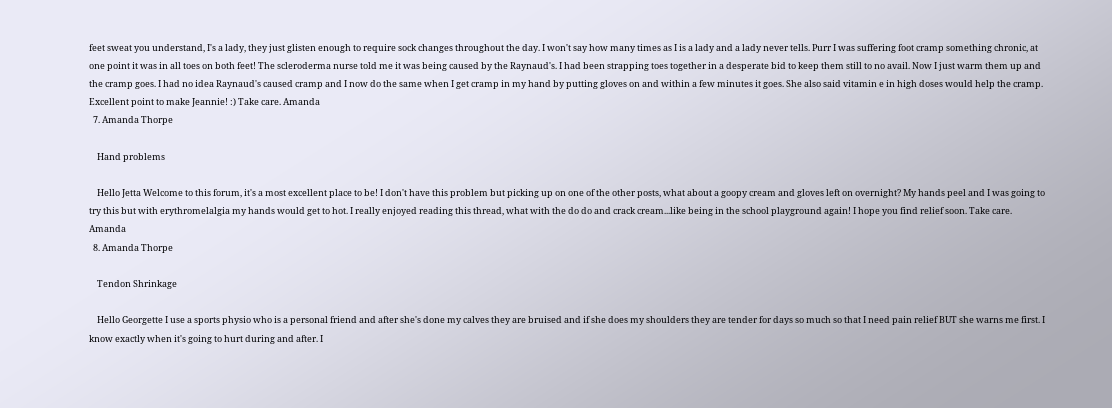feet sweat you understand, I's a lady, they just glisten enough to require sock changes throughout the day. I won't say how many times as I is a lady and a lady never tells. Purr I was suffering foot cramp something chronic, at one point it was in all toes on both feet! The scleroderma nurse told me it was being caused by the Raynaud's. I had been strapping toes together in a desperate bid to keep them still to no avail. Now I just warm them up and the cramp goes. I had no idea Raynaud's caused cramp and I now do the same when I get cramp in my hand by putting gloves on and within a few minutes it goes. She also said vitamin e in high doses would help the cramp. Excellent point to make Jeannie! :) Take care. Amanda
  7. Amanda Thorpe

    Hand problems

    Hello Jetta Welcome to this forum, it's a most excellent place to be! I don't have this problem but picking up on one of the other posts, what about a goopy cream and gloves left on overnight? My hands peel and I was going to try this but with erythromelalgia my hands would get to hot. I really enjoyed reading this thread, what with the do do and crack cream...like being in the school playground again! I hope you find relief soon. Take care. Amanda
  8. Amanda Thorpe

    Tendon Shrinkage

    Hello Georgette I use a sports physio who is a personal friend and after she's done my calves they are bruised and if she does my shoulders they are tender for days so much so that I need pain relief BUT she warns me first. I know exactly when it's going to hurt during and after. I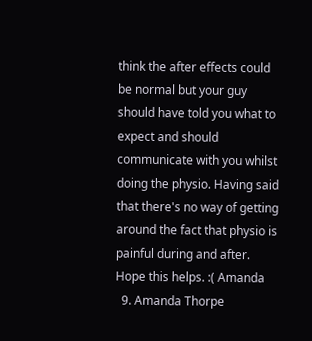think the after effects could be normal but your guy should have told you what to expect and should communicate with you whilst doing the physio. Having said that there's no way of getting around the fact that physio is painful during and after. Hope this helps. :( Amanda
  9. Amanda Thorpe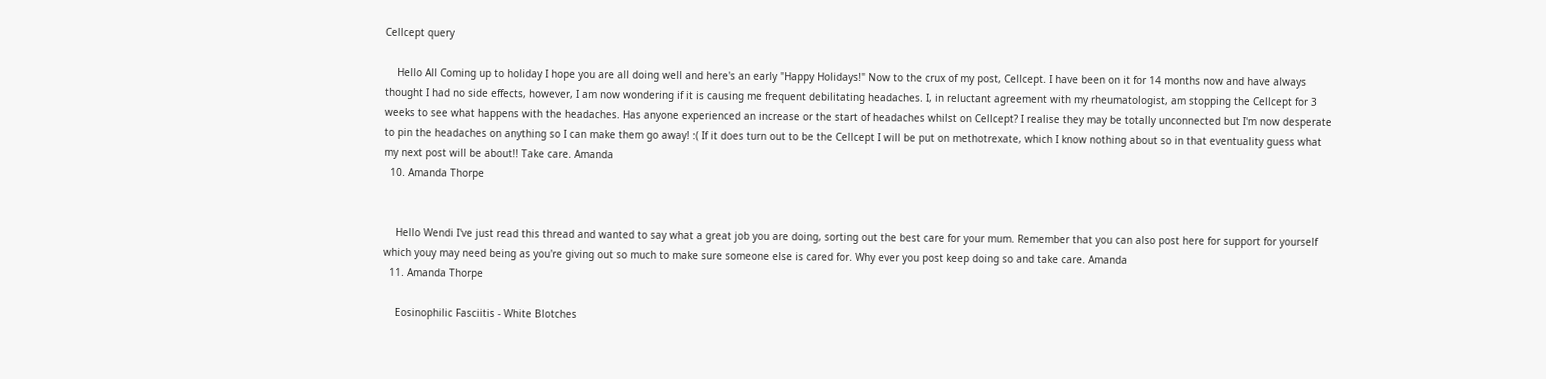Cellcept query

    Hello All Coming up to holiday I hope you are all doing well and here's an early "Happy Holidays!" Now to the crux of my post, Cellcept. I have been on it for 14 months now and have always thought I had no side effects, however, I am now wondering if it is causing me frequent debilitating headaches. I, in reluctant agreement with my rheumatologist, am stopping the Cellcept for 3 weeks to see what happens with the headaches. Has anyone experienced an increase or the start of headaches whilst on Cellcept? I realise they may be totally unconnected but I'm now desperate to pin the headaches on anything so I can make them go away! :( If it does turn out to be the Cellcept I will be put on methotrexate, which I know nothing about so in that eventuality guess what my next post will be about!! Take care. Amanda
  10. Amanda Thorpe


    Hello Wendi I've just read this thread and wanted to say what a great job you are doing, sorting out the best care for your mum. Remember that you can also post here for support for yourself which youy may need being as you're giving out so much to make sure someone else is cared for. Why ever you post keep doing so and take care. Amanda
  11. Amanda Thorpe

    Eosinophilic Fasciitis - White Blotches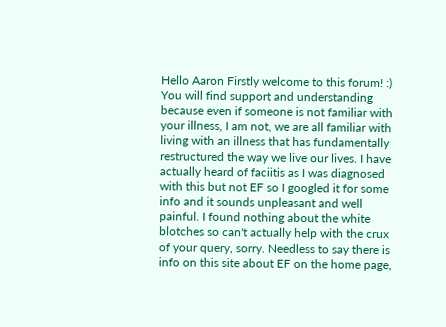Hello Aaron Firstly welcome to this forum! :) You will find support and understanding because even if someone is not familiar with your illness, I am not, we are all familiar with living with an illness that has fundamentally restructured the way we live our lives. I have actually heard of faciitis as I was diagnosed with this but not EF so I googled it for some info and it sounds unpleasant and well painful. I found nothing about the white blotches so can't actually help with the crux of your query, sorry. Needless to say there is info on this site about EF on the home page,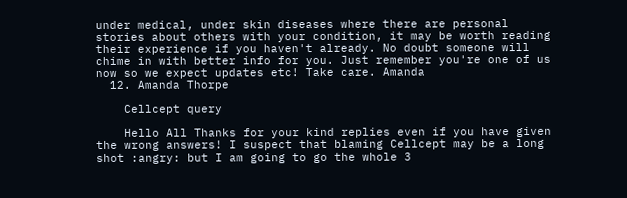under medical, under skin diseases where there are personal stories about others with your condition, it may be worth reading their experience if you haven't already. No doubt someone will chime in with better info for you. Just remember you're one of us now so we expect updates etc! Take care. Amanda
  12. Amanda Thorpe

    Cellcept query

    Hello All Thanks for your kind replies even if you have given the wrong answers! I suspect that blaming Cellcept may be a long shot :angry: but I am going to go the whole 3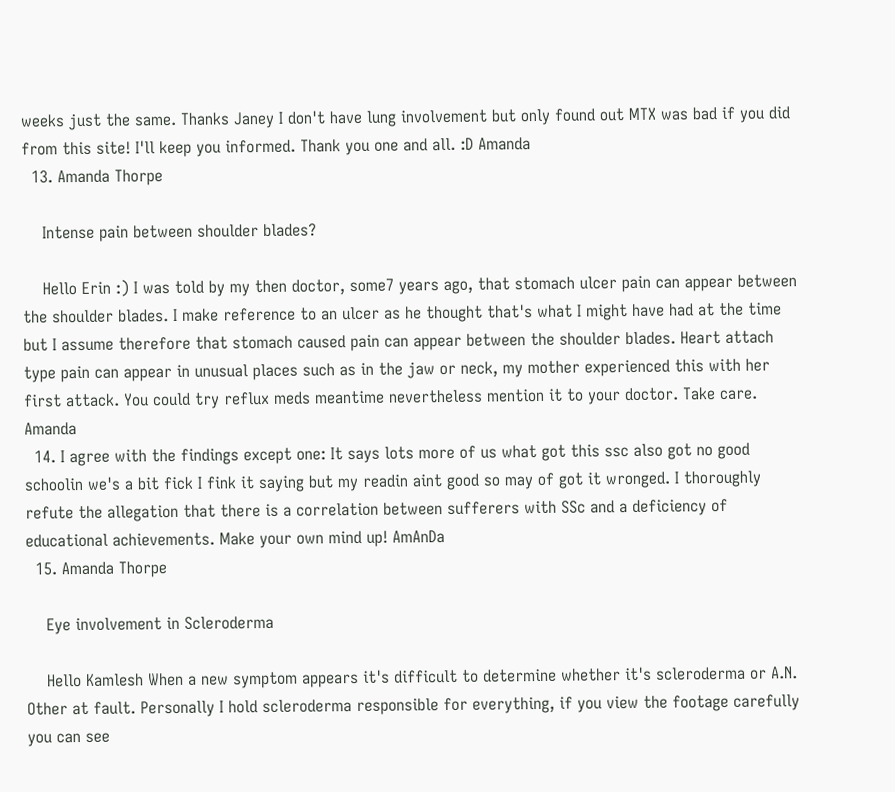weeks just the same. Thanks Janey I don't have lung involvement but only found out MTX was bad if you did from this site! I'll keep you informed. Thank you one and all. :D Amanda
  13. Amanda Thorpe

    Intense pain between shoulder blades?

    Hello Erin :) I was told by my then doctor, some7 years ago, that stomach ulcer pain can appear between the shoulder blades. I make reference to an ulcer as he thought that's what I might have had at the time but I assume therefore that stomach caused pain can appear between the shoulder blades. Heart attach type pain can appear in unusual places such as in the jaw or neck, my mother experienced this with her first attack. You could try reflux meds meantime nevertheless mention it to your doctor. Take care. Amanda
  14. I agree with the findings except one: It says lots more of us what got this ssc also got no good schoolin we's a bit fick I fink it saying but my readin aint good so may of got it wronged. I thoroughly refute the allegation that there is a correlation between sufferers with SSc and a deficiency of educational achievements. Make your own mind up! AmAnDa
  15. Amanda Thorpe

    Eye involvement in Scleroderma

    Hello Kamlesh When a new symptom appears it's difficult to determine whether it's scleroderma or A.N. Other at fault. Personally I hold scleroderma responsible for everything, if you view the footage carefully you can see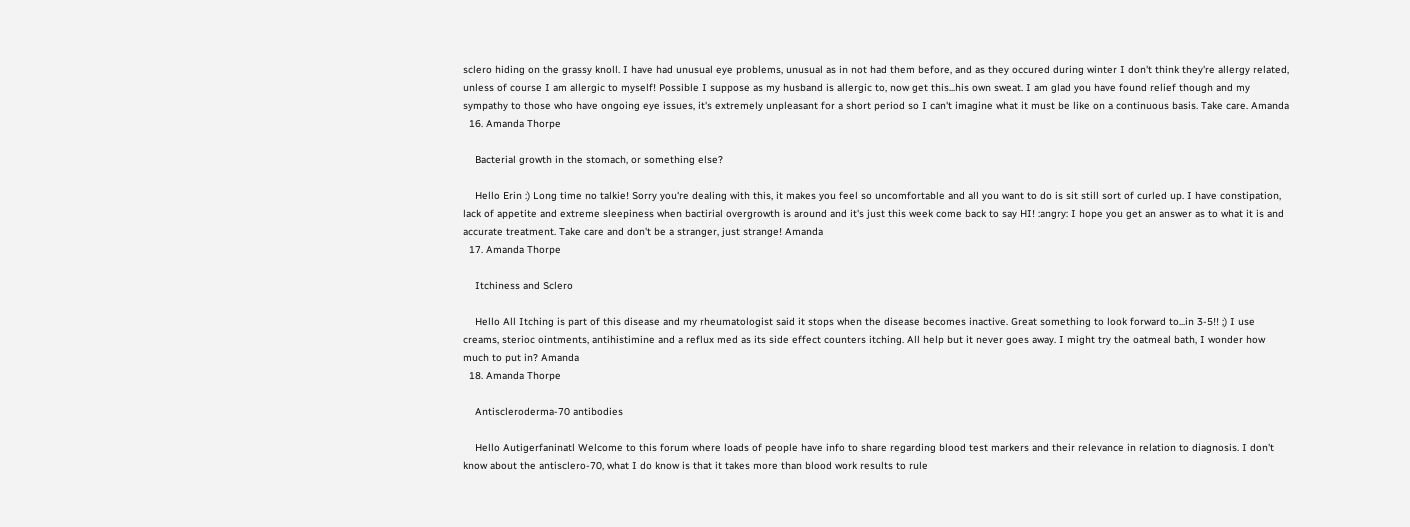sclero hiding on the grassy knoll. I have had unusual eye problems, unusual as in not had them before, and as they occured during winter I don't think they're allergy related, unless of course I am allergic to myself! Possible I suppose as my husband is allergic to, now get this...his own sweat. I am glad you have found relief though and my sympathy to those who have ongoing eye issues, it's extremely unpleasant for a short period so I can't imagine what it must be like on a continuous basis. Take care. Amanda
  16. Amanda Thorpe

    Bacterial growth in the stomach, or something else?

    Hello Erin :) Long time no talkie! Sorry you're dealing with this, it makes you feel so uncomfortable and all you want to do is sit still sort of curled up. I have constipation, lack of appetite and extreme sleepiness when bactirial overgrowth is around and it's just this week come back to say HI! :angry: I hope you get an answer as to what it is and accurate treatment. Take care and don't be a stranger, just strange! Amanda
  17. Amanda Thorpe

    Itchiness and Sclero

    Hello All Itching is part of this disease and my rheumatologist said it stops when the disease becomes inactive. Great something to look forward to...in 3-5!! ;) I use creams, sterioc ointments, antihistimine and a reflux med as its side effect counters itching. All help but it never goes away. I might try the oatmeal bath, I wonder how much to put in? Amanda
  18. Amanda Thorpe

    Antiscleroderma-70 antibodies

    Hello Autigerfaninatl Welcome to this forum where loads of people have info to share regarding blood test markers and their relevance in relation to diagnosis. I don't know about the antisclero-70, what I do know is that it takes more than blood work results to rule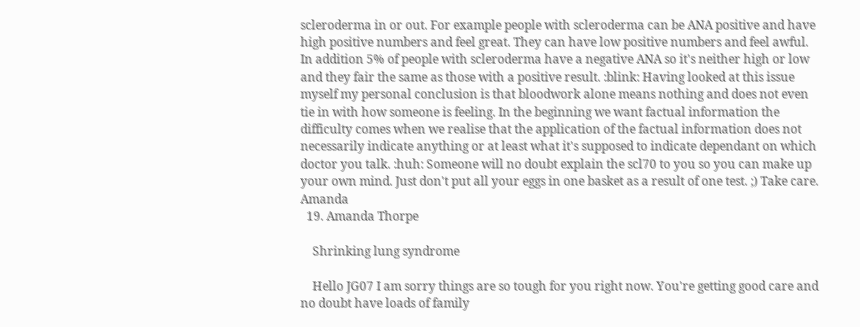scleroderma in or out. For example people with scleroderma can be ANA positive and have high positive numbers and feel great. They can have low positive numbers and feel awful. In addition 5% of people with scleroderma have a negative ANA so it's neither high or low and they fair the same as those with a positive result. :blink: Having looked at this issue myself my personal conclusion is that bloodwork alone means nothing and does not even tie in with how someone is feeling. In the beginning we want factual information the difficulty comes when we realise that the application of the factual information does not necessarily indicate anything or at least what it's supposed to indicate dependant on which doctor you talk. :huh: Someone will no doubt explain the scl70 to you so you can make up your own mind. Just don't put all your eggs in one basket as a result of one test. ;) Take care. Amanda
  19. Amanda Thorpe

    Shrinking lung syndrome

    Hello JG07 I am sorry things are so tough for you right now. You're getting good care and no doubt have loads of family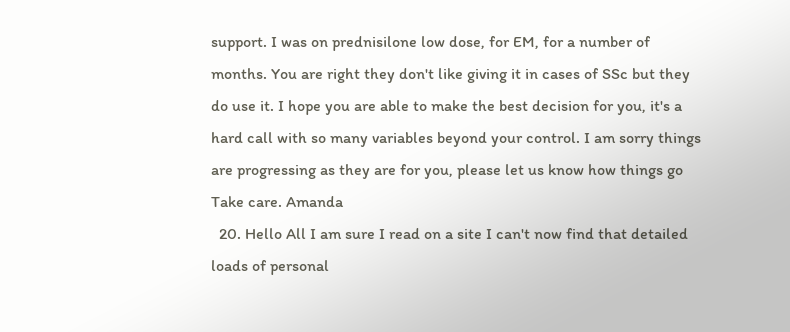support. I was on prednisilone low dose, for EM, for a number of months. You are right they don't like giving it in cases of SSc but they do use it. I hope you are able to make the best decision for you, it's a hard call with so many variables beyond your control. I am sorry things are progressing as they are for you, please let us know how things go Take care. Amanda
  20. Hello All I am sure I read on a site I can't now find that detailed loads of personal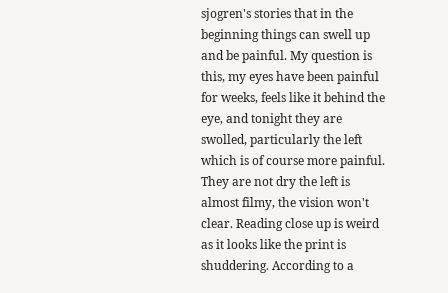sjogren's stories that in the beginning things can swell up and be painful. My question is this, my eyes have been painful for weeks, feels like it behind the eye, and tonight they are swolled, particularly the left which is of course more painful. They are not dry the left is almost filmy, the vision won't clear. Reading close up is weird as it looks like the print is shuddering. According to a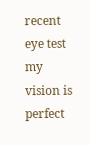recent eye test my vision is perfect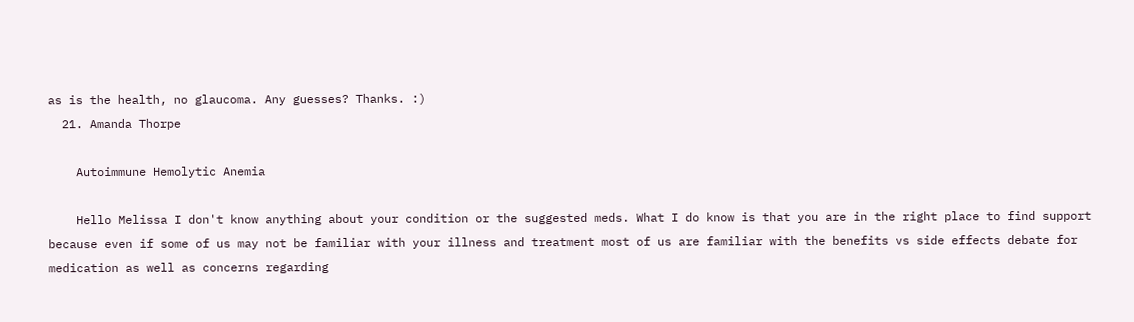as is the health, no glaucoma. Any guesses? Thanks. :)
  21. Amanda Thorpe

    Autoimmune Hemolytic Anemia

    Hello Melissa I don't know anything about your condition or the suggested meds. What I do know is that you are in the right place to find support because even if some of us may not be familiar with your illness and treatment most of us are familiar with the benefits vs side effects debate for medication as well as concerns regarding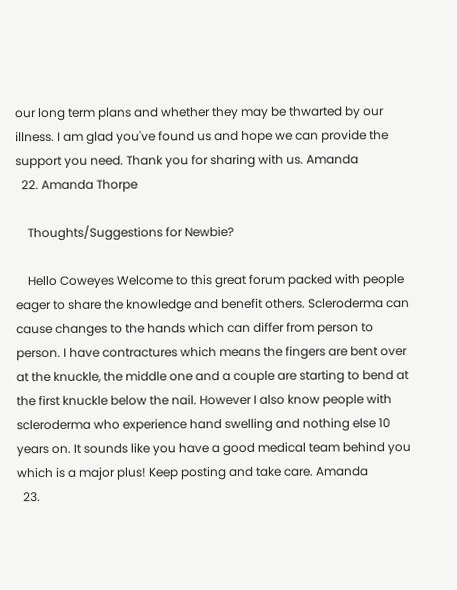our long term plans and whether they may be thwarted by our illness. I am glad you've found us and hope we can provide the support you need. Thank you for sharing with us. Amanda
  22. Amanda Thorpe

    Thoughts/Suggestions for Newbie?

    Hello Coweyes Welcome to this great forum packed with people eager to share the knowledge and benefit others. Scleroderma can cause changes to the hands which can differ from person to person. I have contractures which means the fingers are bent over at the knuckle, the middle one and a couple are starting to bend at the first knuckle below the nail. However I also know people with scleroderma who experience hand swelling and nothing else 10 years on. It sounds like you have a good medical team behind you which is a major plus! Keep posting and take care. Amanda
  23.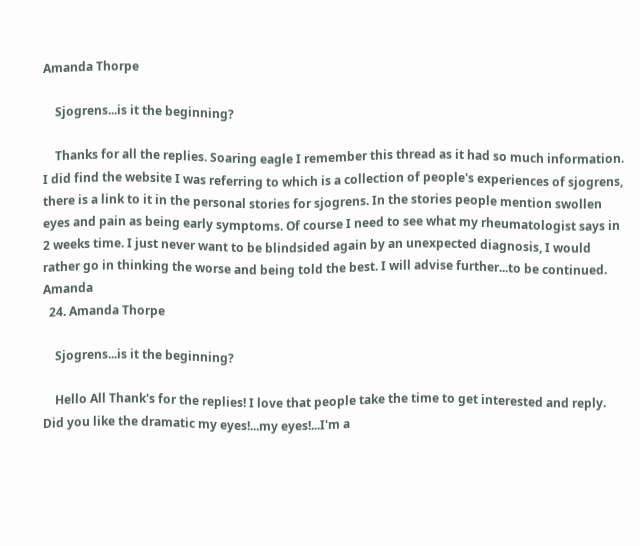Amanda Thorpe

    Sjogrens...is it the beginning?

    Thanks for all the replies. Soaring eagle I remember this thread as it had so much information. I did find the website I was referring to which is a collection of people's experiences of sjogrens, there is a link to it in the personal stories for sjogrens. In the stories people mention swollen eyes and pain as being early symptoms. Of course I need to see what my rheumatologist says in 2 weeks time. I just never want to be blindsided again by an unexpected diagnosis, I would rather go in thinking the worse and being told the best. I will advise further...to be continued. Amanda
  24. Amanda Thorpe

    Sjogrens...is it the beginning?

    Hello All Thank's for the replies! I love that people take the time to get interested and reply. Did you like the dramatic my eyes!...my eyes!...I'm a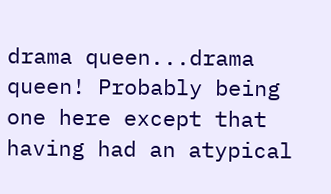drama queen...drama queen! Probably being one here except that having had an atypical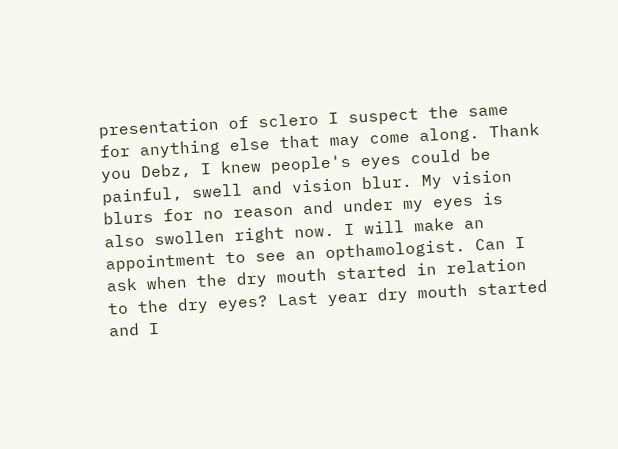presentation of sclero I suspect the same for anything else that may come along. Thank you Debz, I knew people's eyes could be painful, swell and vision blur. My vision blurs for no reason and under my eyes is also swollen right now. I will make an appointment to see an opthamologist. Can I ask when the dry mouth started in relation to the dry eyes? Last year dry mouth started and I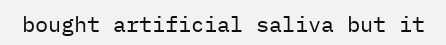bought artificial saliva but it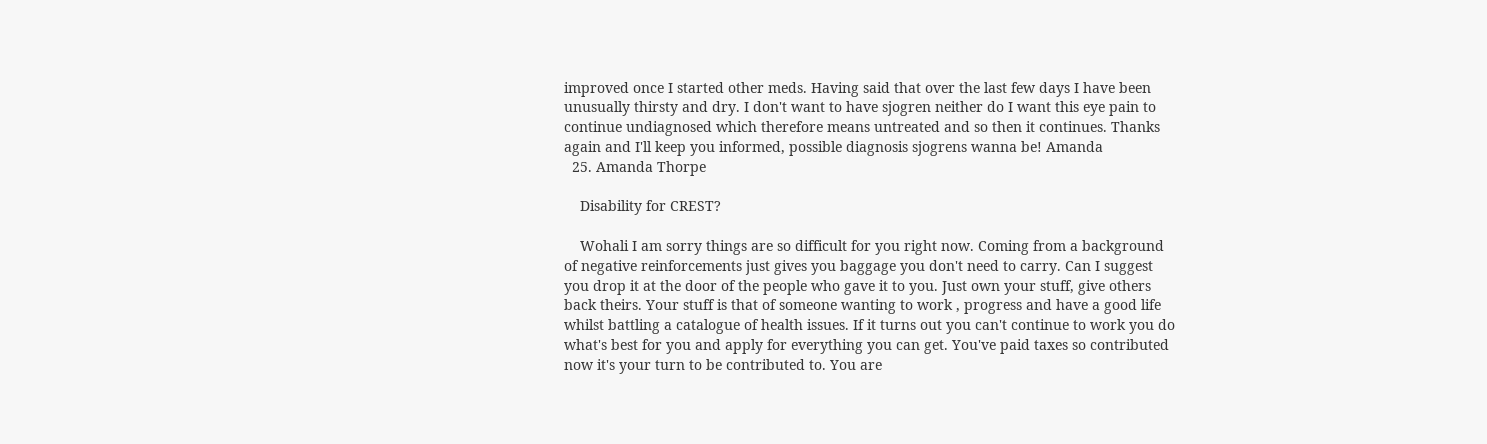improved once I started other meds. Having said that over the last few days I have been unusually thirsty and dry. I don't want to have sjogren neither do I want this eye pain to continue undiagnosed which therefore means untreated and so then it continues. Thanks again and I'll keep you informed, possible diagnosis sjogrens wanna be! Amanda
  25. Amanda Thorpe

    Disability for CREST?

    Wohali I am sorry things are so difficult for you right now. Coming from a background of negative reinforcements just gives you baggage you don't need to carry. Can I suggest you drop it at the door of the people who gave it to you. Just own your stuff, give others back theirs. Your stuff is that of someone wanting to work , progress and have a good life whilst battling a catalogue of health issues. If it turns out you can't continue to work you do what's best for you and apply for everything you can get. You've paid taxes so contributed now it's your turn to be contributed to. You are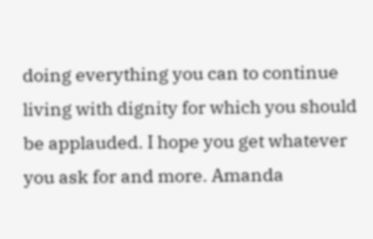doing everything you can to continue living with dignity for which you should be applauded. I hope you get whatever you ask for and more. Amanda